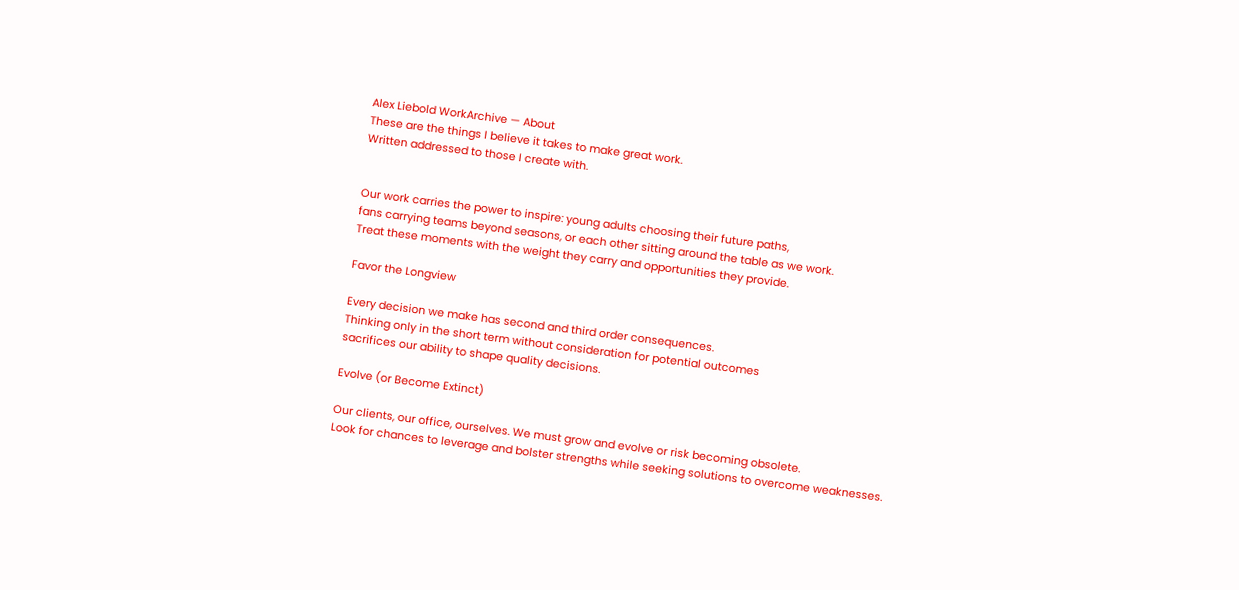Alex Liebold WorkArchive — About
These are the things I believe it takes to make great work.
Written addressed to those I create with.


Our work carries the power to inspire: young adults choosing their future paths,
fans carrying teams beyond seasons, or each other sitting around the table as we work.
Treat these moments with the weight they carry and opportunities they provide.

Favor the Longview

Every decision we make has second and third order consequences.
Thinking only in the short term without consideration for potential outcomes
sacrifices our ability to shape quality decisions.

Evolve (or Become Extinct)

Our clients, our office, ourselves. We must grow and evolve or risk becoming obsolete.
Look for chances to leverage and bolster strengths while seeking solutions to overcome weaknesses.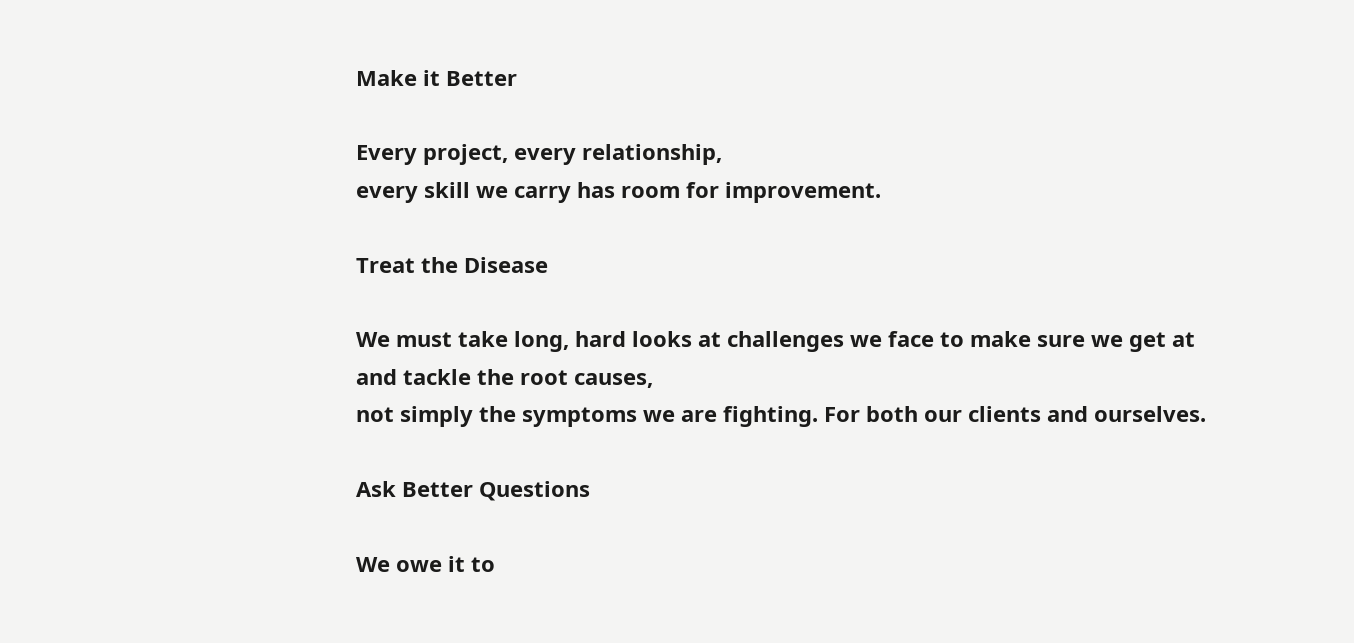Make it Better

Every project, every relationship,
every skill we carry has room for improvement.

Treat the Disease

We must take long, hard looks at challenges we face to make sure we get at and tackle the root causes,
not simply the symptoms we are fighting. For both our clients and ourselves.

Ask Better Questions

We owe it to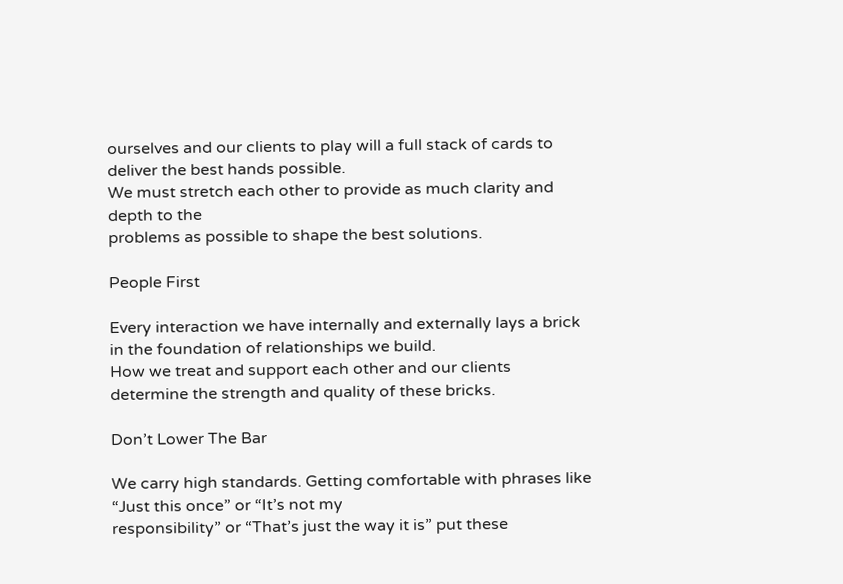ourselves and our clients to play will a full stack of cards to deliver the best hands possible.
We must stretch each other to provide as much clarity and depth to the
problems as possible to shape the best solutions.

People First

Every interaction we have internally and externally lays a brick in the foundation of relationships we build.
How we treat and support each other and our clients determine the strength and quality of these bricks.

Don’t Lower The Bar

We carry high standards. Getting comfortable with phrases like “Just this once” or “It’s not my
responsibility” or “That’s just the way it is” put these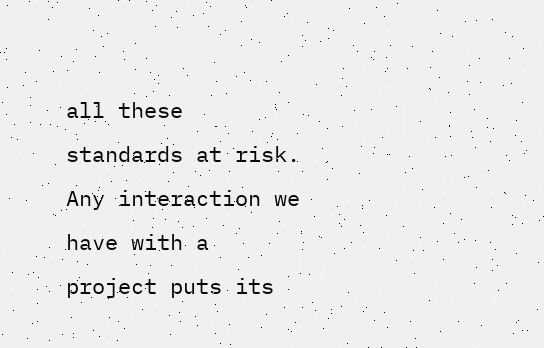all these standards at risk.
Any interaction we have with a project puts its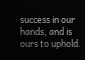success in our hands, and is ours to uphold.